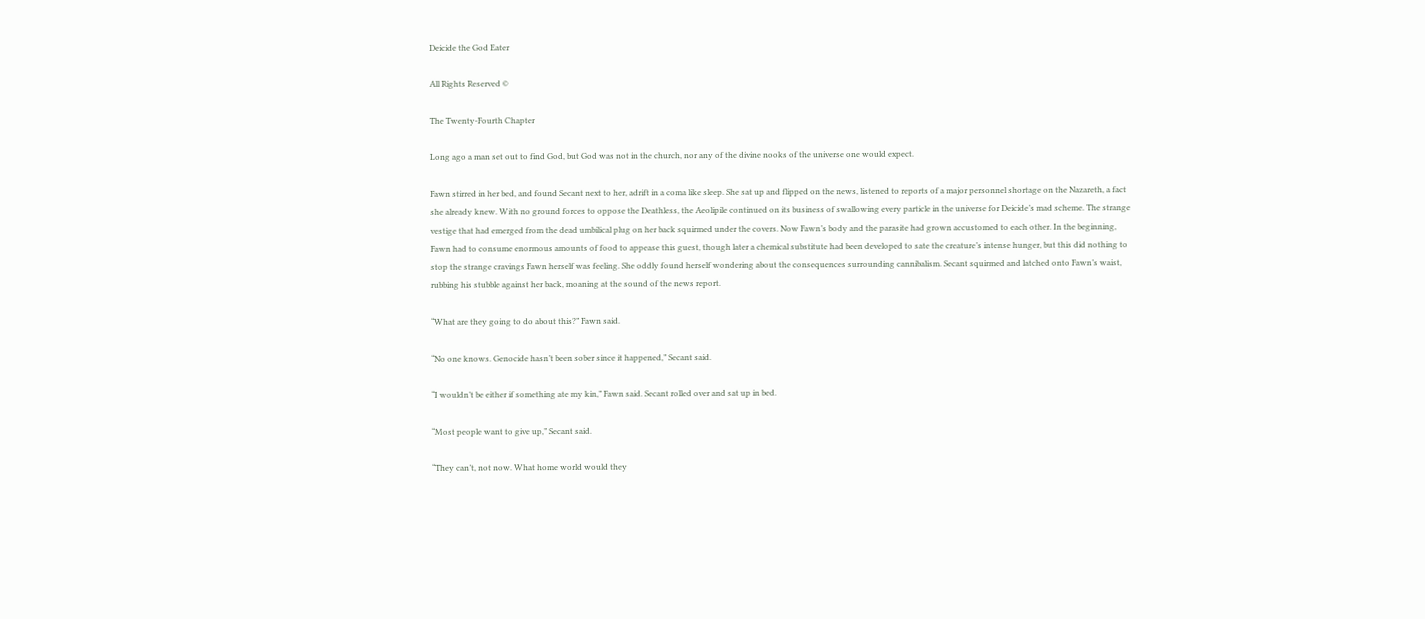Deicide the God Eater

All Rights Reserved ©

The Twenty-Fourth Chapter

Long ago a man set out to find God, but God was not in the church, nor any of the divine nooks of the universe one would expect.

Fawn stirred in her bed, and found Secant next to her, adrift in a coma like sleep. She sat up and flipped on the news, listened to reports of a major personnel shortage on the Nazareth, a fact she already knew. With no ground forces to oppose the Deathless, the Aeolipile continued on its business of swallowing every particle in the universe for Deicide’s mad scheme. The strange vestige that had emerged from the dead umbilical plug on her back squirmed under the covers. Now Fawn’s body and the parasite had grown accustomed to each other. In the beginning, Fawn had to consume enormous amounts of food to appease this guest, though later a chemical substitute had been developed to sate the creature’s intense hunger, but this did nothing to stop the strange cravings Fawn herself was feeling. She oddly found herself wondering about the consequences surrounding cannibalism. Secant squirmed and latched onto Fawn’s waist, rubbing his stubble against her back, moaning at the sound of the news report.

“What are they going to do about this?” Fawn said.

“No one knows. Genocide hasn’t been sober since it happened,” Secant said.

“I wouldn’t be either if something ate my kin,” Fawn said. Secant rolled over and sat up in bed.

“Most people want to give up,” Secant said.

“They can’t, not now. What home world would they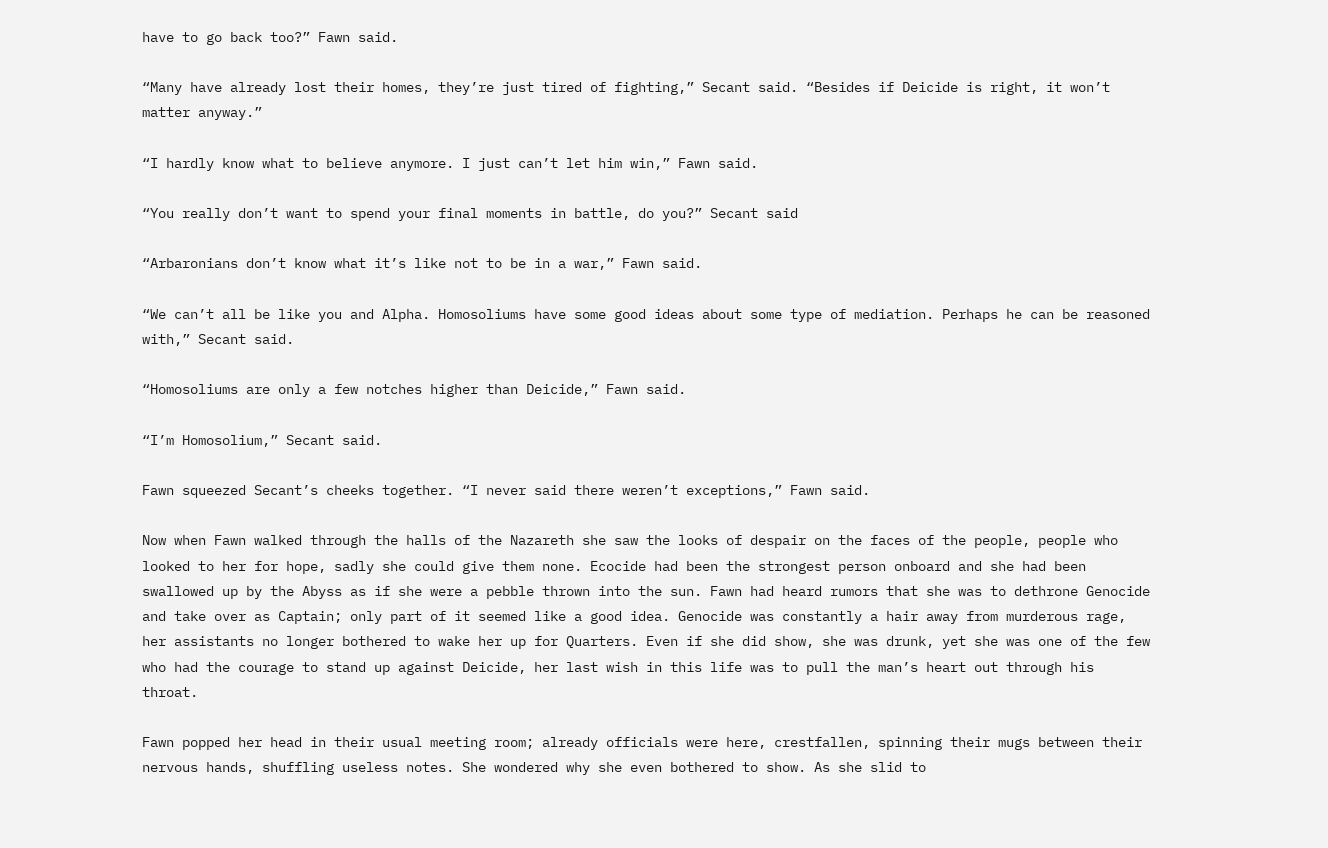have to go back too?” Fawn said.

“Many have already lost their homes, they’re just tired of fighting,” Secant said. “Besides if Deicide is right, it won’t matter anyway.”

“I hardly know what to believe anymore. I just can’t let him win,” Fawn said.

“You really don’t want to spend your final moments in battle, do you?” Secant said

“Arbaronians don’t know what it’s like not to be in a war,” Fawn said.

“We can’t all be like you and Alpha. Homosoliums have some good ideas about some type of mediation. Perhaps he can be reasoned with,” Secant said.

“Homosoliums are only a few notches higher than Deicide,” Fawn said.

“I’m Homosolium,” Secant said.

Fawn squeezed Secant’s cheeks together. “I never said there weren’t exceptions,” Fawn said.

Now when Fawn walked through the halls of the Nazareth she saw the looks of despair on the faces of the people, people who looked to her for hope, sadly she could give them none. Ecocide had been the strongest person onboard and she had been swallowed up by the Abyss as if she were a pebble thrown into the sun. Fawn had heard rumors that she was to dethrone Genocide and take over as Captain; only part of it seemed like a good idea. Genocide was constantly a hair away from murderous rage, her assistants no longer bothered to wake her up for Quarters. Even if she did show, she was drunk, yet she was one of the few who had the courage to stand up against Deicide, her last wish in this life was to pull the man’s heart out through his throat.

Fawn popped her head in their usual meeting room; already officials were here, crestfallen, spinning their mugs between their nervous hands, shuffling useless notes. She wondered why she even bothered to show. As she slid to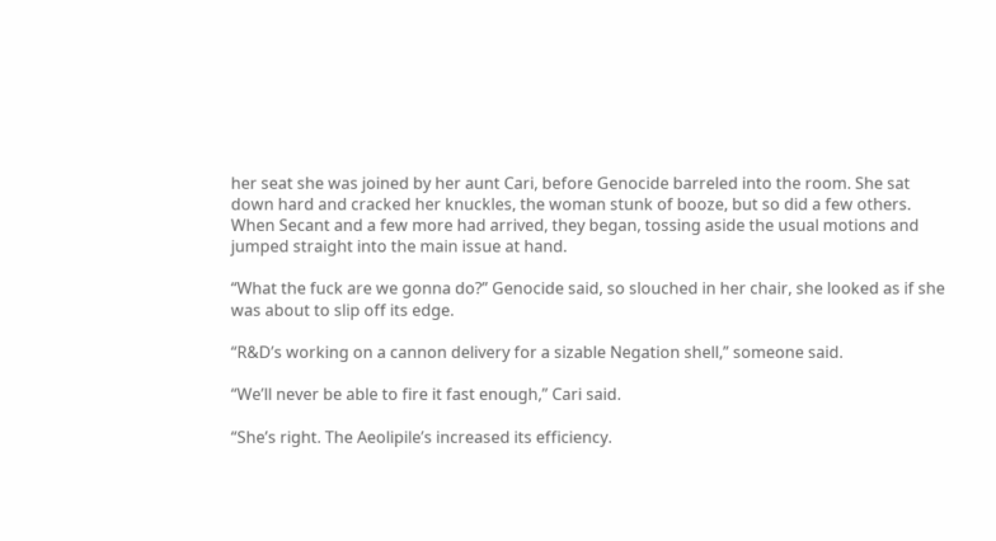her seat she was joined by her aunt Cari, before Genocide barreled into the room. She sat down hard and cracked her knuckles, the woman stunk of booze, but so did a few others. When Secant and a few more had arrived, they began, tossing aside the usual motions and jumped straight into the main issue at hand.

“What the fuck are we gonna do?” Genocide said, so slouched in her chair, she looked as if she was about to slip off its edge.

“R&D’s working on a cannon delivery for a sizable Negation shell,” someone said.

“We’ll never be able to fire it fast enough,” Cari said.

“She’s right. The Aeolipile’s increased its efficiency.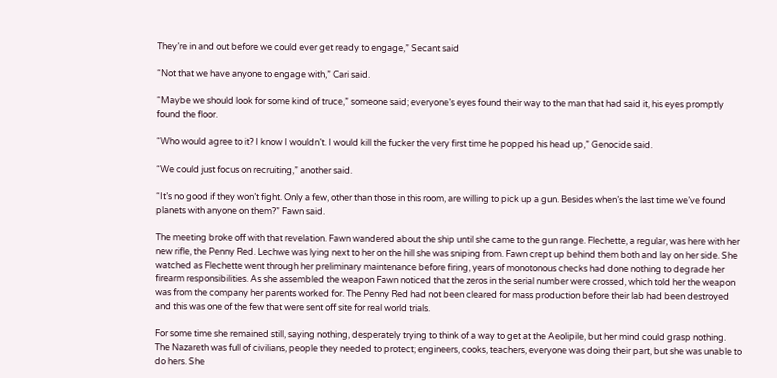They’re in and out before we could ever get ready to engage,” Secant said

“Not that we have anyone to engage with,” Cari said.

“Maybe we should look for some kind of truce,” someone said; everyone’s eyes found their way to the man that had said it, his eyes promptly found the floor.

“Who would agree to it? I know I wouldn’t. I would kill the fucker the very first time he popped his head up,” Genocide said.

“We could just focus on recruiting,” another said.

“It’s no good if they won’t fight. Only a few, other than those in this room, are willing to pick up a gun. Besides when’s the last time we’ve found planets with anyone on them?” Fawn said.

The meeting broke off with that revelation. Fawn wandered about the ship until she came to the gun range. Flechette, a regular, was here with her new rifle, the Penny Red. Lechwe was lying next to her on the hill she was sniping from. Fawn crept up behind them both and lay on her side. She watched as Flechette went through her preliminary maintenance before firing, years of monotonous checks had done nothing to degrade her firearm responsibilities. As she assembled the weapon Fawn noticed that the zeros in the serial number were crossed, which told her the weapon was from the company her parents worked for. The Penny Red had not been cleared for mass production before their lab had been destroyed and this was one of the few that were sent off site for real world trials.

For some time she remained still, saying nothing, desperately trying to think of a way to get at the Aeolipile, but her mind could grasp nothing. The Nazareth was full of civilians, people they needed to protect; engineers, cooks, teachers, everyone was doing their part, but she was unable to do hers. She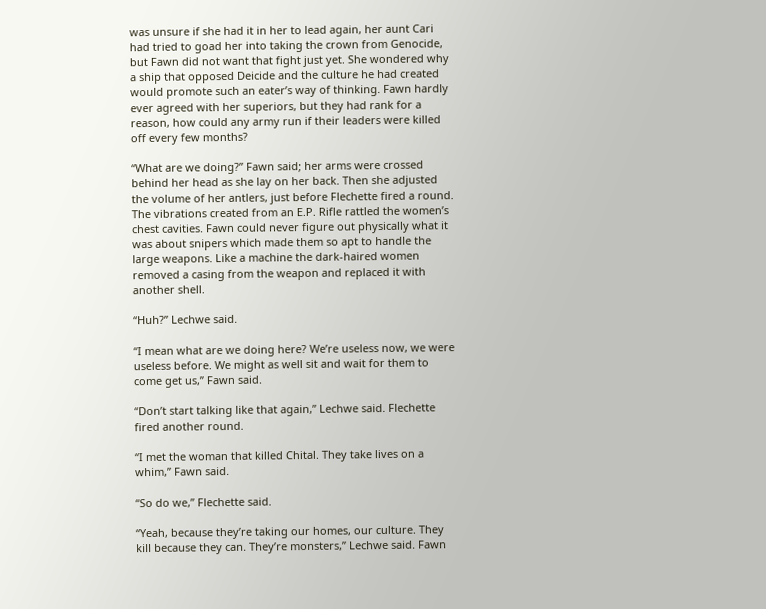was unsure if she had it in her to lead again, her aunt Cari had tried to goad her into taking the crown from Genocide, but Fawn did not want that fight just yet. She wondered why a ship that opposed Deicide and the culture he had created would promote such an eater’s way of thinking. Fawn hardly ever agreed with her superiors, but they had rank for a reason, how could any army run if their leaders were killed off every few months?

“What are we doing?” Fawn said; her arms were crossed behind her head as she lay on her back. Then she adjusted the volume of her antlers, just before Flechette fired a round. The vibrations created from an E.P. Rifle rattled the women’s chest cavities. Fawn could never figure out physically what it was about snipers which made them so apt to handle the large weapons. Like a machine the dark-haired women removed a casing from the weapon and replaced it with another shell.

“Huh?” Lechwe said.

“I mean what are we doing here? We’re useless now, we were useless before. We might as well sit and wait for them to come get us,” Fawn said.

“Don’t start talking like that again,” Lechwe said. Flechette fired another round.

“I met the woman that killed Chital. They take lives on a whim,” Fawn said.

“So do we,” Flechette said.

“Yeah, because they’re taking our homes, our culture. They kill because they can. They’re monsters,” Lechwe said. Fawn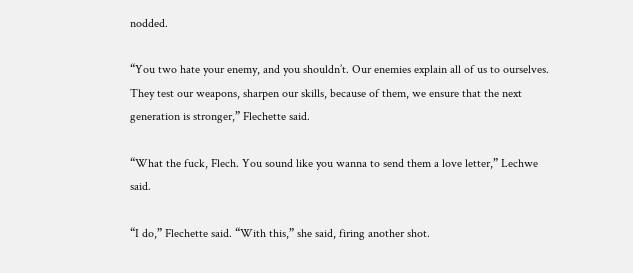nodded.

“You two hate your enemy, and you shouldn’t. Our enemies explain all of us to ourselves. They test our weapons, sharpen our skills, because of them, we ensure that the next generation is stronger,” Flechette said.

“What the fuck, Flech. You sound like you wanna to send them a love letter,” Lechwe said.

“I do,” Flechette said. “With this,” she said, firing another shot.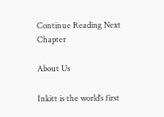Continue Reading Next Chapter

About Us

Inkitt is the world’s first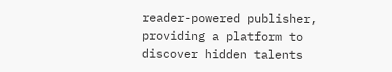reader-powered publisher, providing a platform to discover hidden talents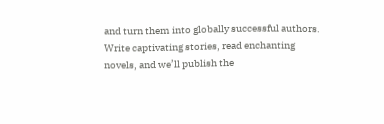and turn them into globally successful authors. Write captivating stories, read enchanting novels, and we’ll publish the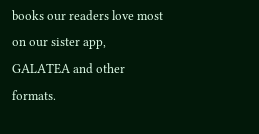books our readers love most on our sister app, GALATEA and other formats.